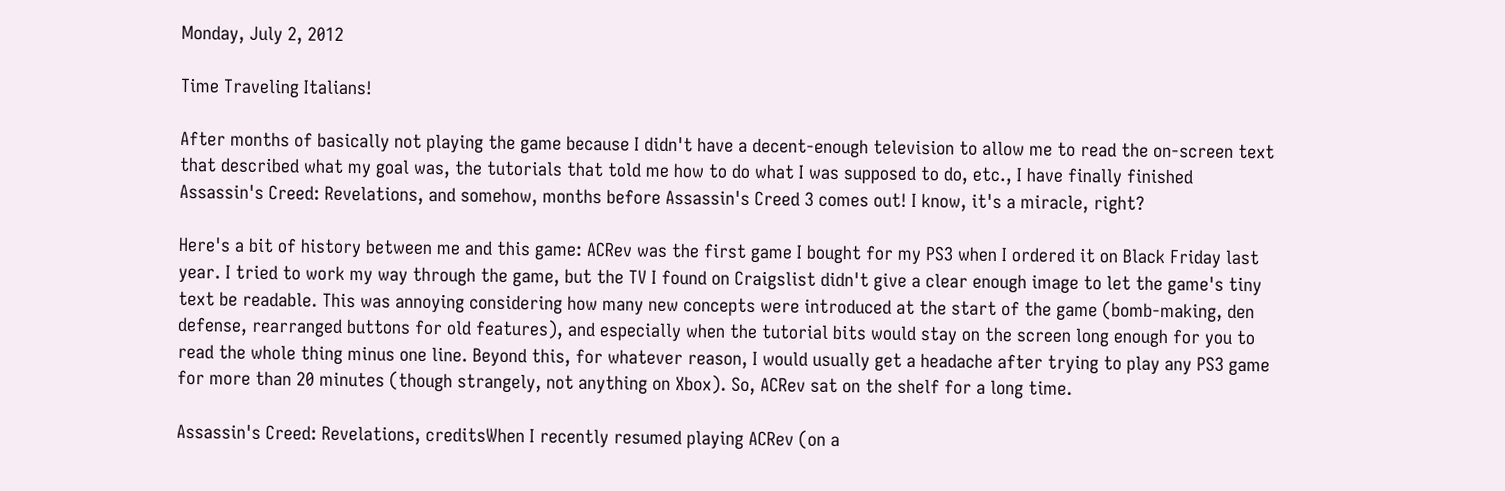Monday, July 2, 2012

Time Traveling Italians!

After months of basically not playing the game because I didn't have a decent-enough television to allow me to read the on-screen text that described what my goal was, the tutorials that told me how to do what I was supposed to do, etc., I have finally finished Assassin's Creed: Revelations, and somehow, months before Assassin's Creed 3 comes out! I know, it's a miracle, right?

Here's a bit of history between me and this game: ACRev was the first game I bought for my PS3 when I ordered it on Black Friday last year. I tried to work my way through the game, but the TV I found on Craigslist didn't give a clear enough image to let the game's tiny text be readable. This was annoying considering how many new concepts were introduced at the start of the game (bomb-making, den defense, rearranged buttons for old features), and especially when the tutorial bits would stay on the screen long enough for you to read the whole thing minus one line. Beyond this, for whatever reason, I would usually get a headache after trying to play any PS3 game for more than 20 minutes (though strangely, not anything on Xbox). So, ACRev sat on the shelf for a long time.

Assassin's Creed: Revelations, creditsWhen I recently resumed playing ACRev (on a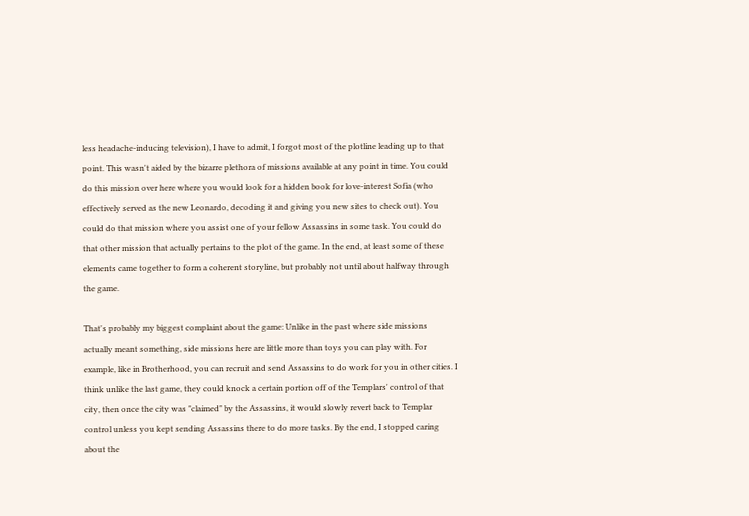less headache-inducing television), I have to admit, I forgot most of the plotline leading up to that point. This wasn't aided by the bizarre plethora of missions available at any point in time. You could do this mission over here where you would look for a hidden book for love-interest Sofia (who effectively served as the new Leonardo, decoding it and giving you new sites to check out). You could do that mission where you assist one of your fellow Assassins in some task. You could do that other mission that actually pertains to the plot of the game. In the end, at least some of these elements came together to form a coherent storyline, but probably not until about halfway through the game.

That's probably my biggest complaint about the game: Unlike in the past where side missions actually meant something, side missions here are little more than toys you can play with. For example, like in Brotherhood, you can recruit and send Assassins to do work for you in other cities. I think unlike the last game, they could knock a certain portion off of the Templars' control of that city, then once the city was "claimed" by the Assassins, it would slowly revert back to Templar control unless you kept sending Assassins there to do more tasks. By the end, I stopped caring about the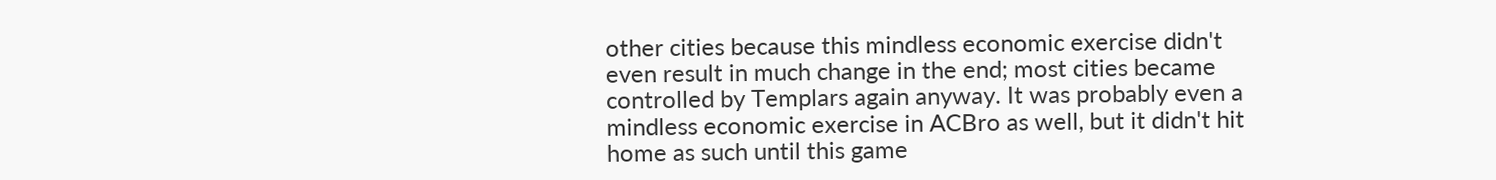other cities because this mindless economic exercise didn't even result in much change in the end; most cities became controlled by Templars again anyway. It was probably even a mindless economic exercise in ACBro as well, but it didn't hit home as such until this game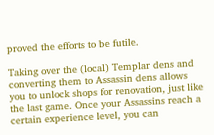proved the efforts to be futile.

Taking over the (local) Templar dens and converting them to Assassin dens allows you to unlock shops for renovation, just like the last game. Once your Assassins reach a certain experience level, you can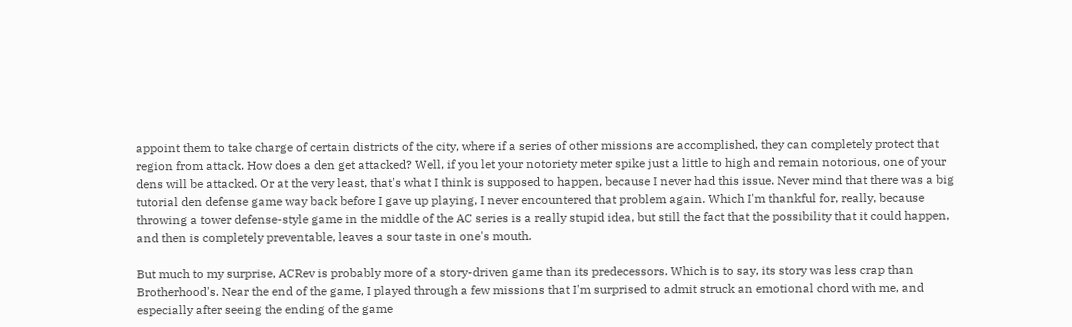appoint them to take charge of certain districts of the city, where if a series of other missions are accomplished, they can completely protect that region from attack. How does a den get attacked? Well, if you let your notoriety meter spike just a little to high and remain notorious, one of your dens will be attacked. Or at the very least, that's what I think is supposed to happen, because I never had this issue. Never mind that there was a big tutorial den defense game way back before I gave up playing, I never encountered that problem again. Which I'm thankful for, really, because throwing a tower defense-style game in the middle of the AC series is a really stupid idea, but still the fact that the possibility that it could happen, and then is completely preventable, leaves a sour taste in one's mouth.

But much to my surprise, ACRev is probably more of a story-driven game than its predecessors. Which is to say, its story was less crap than Brotherhood's. Near the end of the game, I played through a few missions that I'm surprised to admit struck an emotional chord with me, and especially after seeing the ending of the game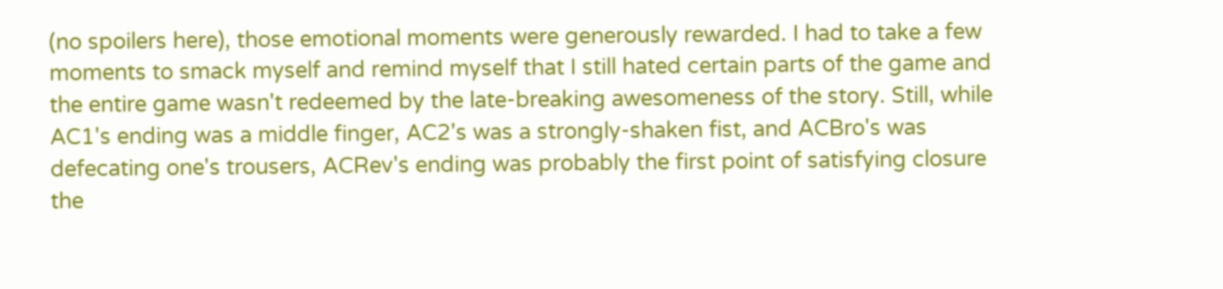(no spoilers here), those emotional moments were generously rewarded. I had to take a few moments to smack myself and remind myself that I still hated certain parts of the game and the entire game wasn't redeemed by the late-breaking awesomeness of the story. Still, while AC1's ending was a middle finger, AC2's was a strongly-shaken fist, and ACBro's was defecating one's trousers, ACRev's ending was probably the first point of satisfying closure the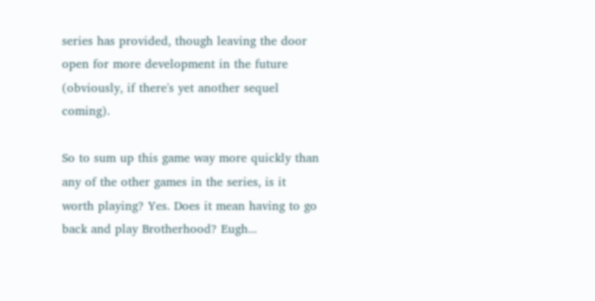series has provided, though leaving the door open for more development in the future (obviously, if there's yet another sequel coming).

So to sum up this game way more quickly than any of the other games in the series, is it worth playing? Yes. Does it mean having to go back and play Brotherhood? Eugh...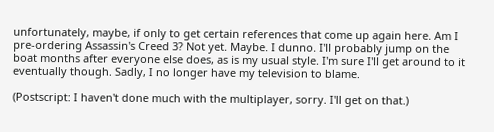unfortunately, maybe, if only to get certain references that come up again here. Am I pre-ordering Assassin's Creed 3? Not yet. Maybe. I dunno. I'll probably jump on the boat months after everyone else does, as is my usual style. I'm sure I'll get around to it eventually though. Sadly, I no longer have my television to blame.

(Postscript: I haven't done much with the multiplayer, sorry. I'll get on that.)